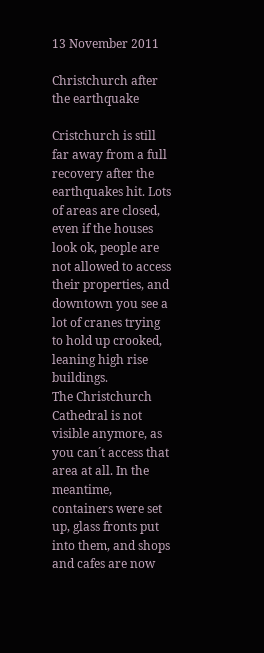13 November 2011

Christchurch after the earthquake

Cristchurch is still far away from a full recovery after the earthquakes hit. Lots of areas are closed, even if the houses look ok, people are not allowed to access their properties, and downtown you see a lot of cranes trying to hold up crooked, leaning high rise buildings.
The Christchurch Cathedral is not visible anymore, as you can´t access that area at all. In the meantime, containers were set up, glass fronts put into them, and shops and cafes are now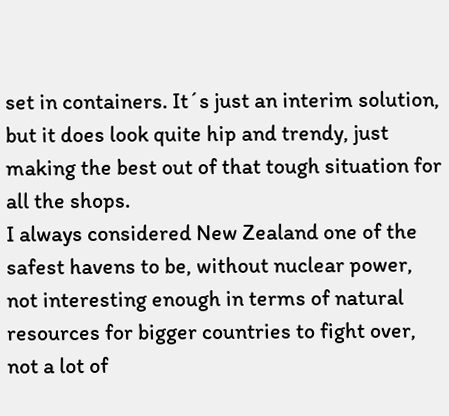set in containers. It´s just an interim solution, but it does look quite hip and trendy, just making the best out of that tough situation for all the shops.
I always considered New Zealand one of the safest havens to be, without nuclear power, not interesting enough in terms of natural resources for bigger countries to fight over, not a lot of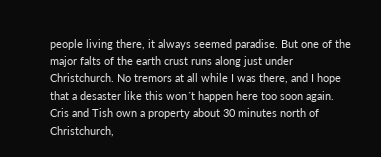people living there, it always seemed paradise. But one of the major falts of the earth crust runs along just under Christchurch. No tremors at all while I was there, and I hope that a desaster like this won´t happen here too soon again.
Cris and Tish own a property about 30 minutes north of Christchurch,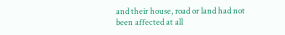and their house, road or land had not been affected at all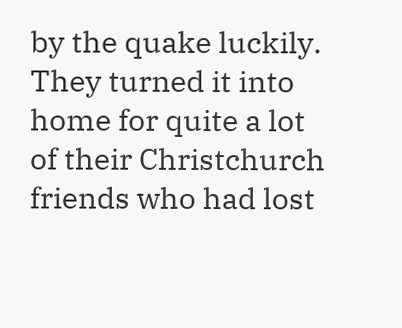by the quake luckily. They turned it into home for quite a lot of their Christchurch friends who had lost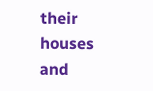their houses and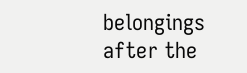belongings after the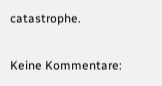catastrophe.

Keine Kommentare: